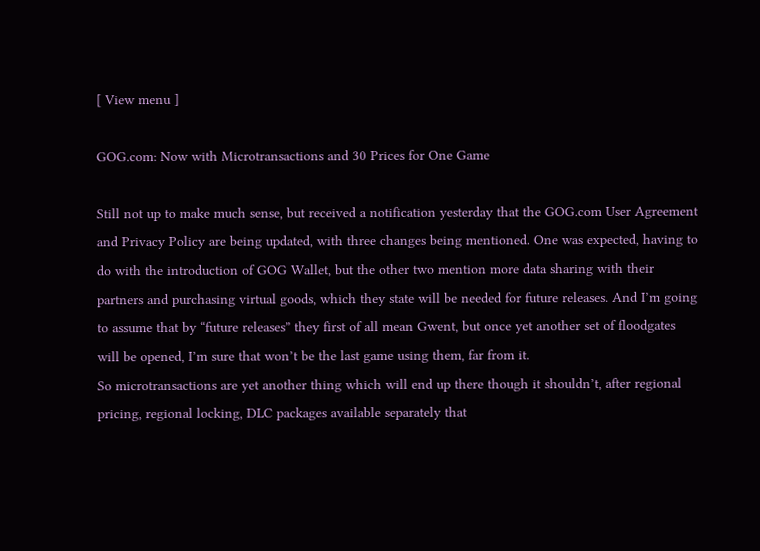[ View menu ]

GOG.com: Now with Microtransactions and 30 Prices for One Game

Still not up to make much sense, but received a notification yesterday that the GOG.com User Agreement and Privacy Policy are being updated, with three changes being mentioned. One was expected, having to do with the introduction of GOG Wallet, but the other two mention more data sharing with their partners and purchasing virtual goods, which they state will be needed for future releases. And I’m going to assume that by “future releases” they first of all mean Gwent, but once yet another set of floodgates will be opened, I’m sure that won’t be the last game using them, far from it.
So microtransactions are yet another thing which will end up there though it shouldn’t, after regional pricing, regional locking, DLC packages available separately that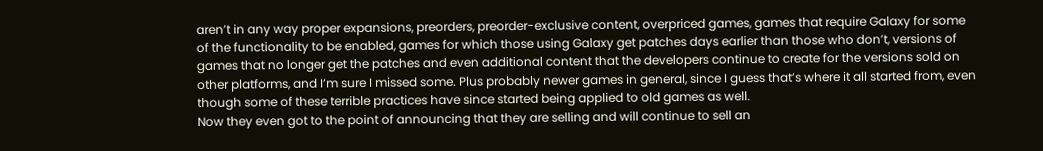aren’t in any way proper expansions, preorders, preorder-exclusive content, overpriced games, games that require Galaxy for some of the functionality to be enabled, games for which those using Galaxy get patches days earlier than those who don’t, versions of games that no longer get the patches and even additional content that the developers continue to create for the versions sold on other platforms, and I’m sure I missed some. Plus probably newer games in general, since I guess that’s where it all started from, even though some of these terrible practices have since started being applied to old games as well.
Now they even got to the point of announcing that they are selling and will continue to sell an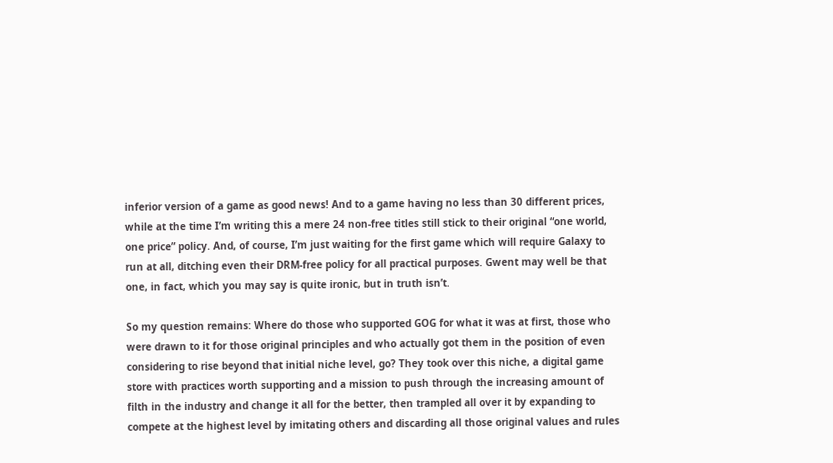inferior version of a game as good news! And to a game having no less than 30 different prices, while at the time I’m writing this a mere 24 non-free titles still stick to their original “one world, one price” policy. And, of course, I’m just waiting for the first game which will require Galaxy to run at all, ditching even their DRM-free policy for all practical purposes. Gwent may well be that one, in fact, which you may say is quite ironic, but in truth isn’t.

So my question remains: Where do those who supported GOG for what it was at first, those who were drawn to it for those original principles and who actually got them in the position of even considering to rise beyond that initial niche level, go? They took over this niche, a digital game store with practices worth supporting and a mission to push through the increasing amount of filth in the industry and change it all for the better, then trampled all over it by expanding to compete at the highest level by imitating others and discarding all those original values and rules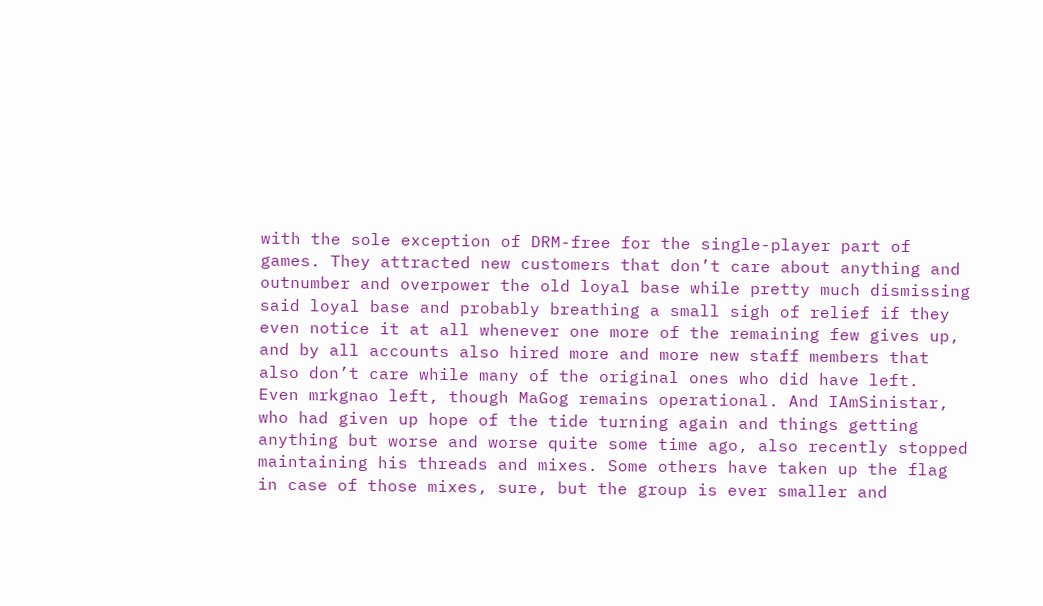with the sole exception of DRM-free for the single-player part of games. They attracted new customers that don’t care about anything and outnumber and overpower the old loyal base while pretty much dismissing said loyal base and probably breathing a small sigh of relief if they even notice it at all whenever one more of the remaining few gives up, and by all accounts also hired more and more new staff members that also don’t care while many of the original ones who did have left.
Even mrkgnao left, though MaGog remains operational. And IAmSinistar, who had given up hope of the tide turning again and things getting anything but worse and worse quite some time ago, also recently stopped maintaining his threads and mixes. Some others have taken up the flag in case of those mixes, sure, but the group is ever smaller and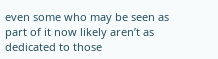even some who may be seen as part of it now likely aren’t as dedicated to those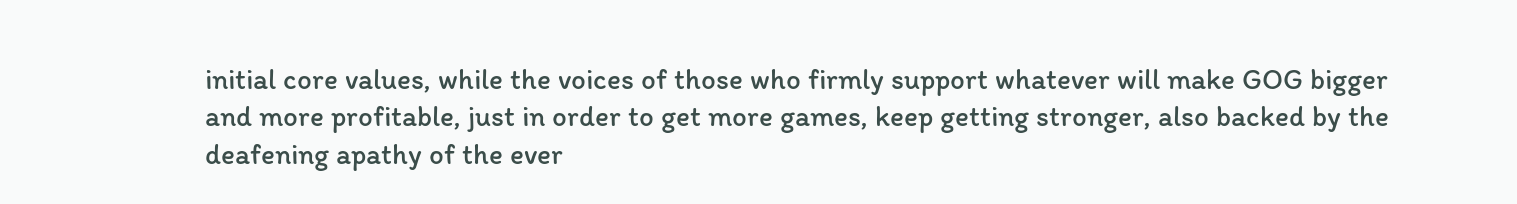initial core values, while the voices of those who firmly support whatever will make GOG bigger and more profitable, just in order to get more games, keep getting stronger, also backed by the deafening apathy of the ever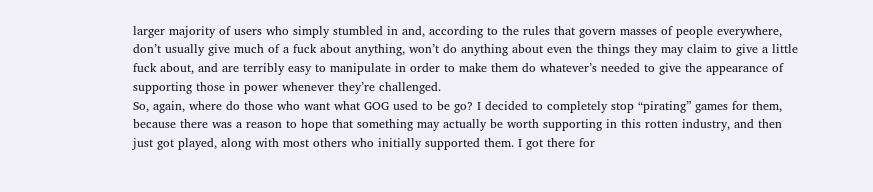larger majority of users who simply stumbled in and, according to the rules that govern masses of people everywhere, don’t usually give much of a fuck about anything, won’t do anything about even the things they may claim to give a little fuck about, and are terribly easy to manipulate in order to make them do whatever’s needed to give the appearance of supporting those in power whenever they’re challenged.
So, again, where do those who want what GOG used to be go? I decided to completely stop “pirating” games for them, because there was a reason to hope that something may actually be worth supporting in this rotten industry, and then just got played, along with most others who initially supported them. I got there for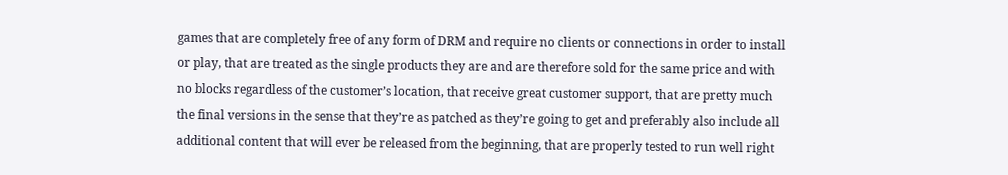games that are completely free of any form of DRM and require no clients or connections in order to install or play, that are treated as the single products they are and are therefore sold for the same price and with no blocks regardless of the customer’s location, that receive great customer support, that are pretty much the final versions in the sense that they’re as patched as they’re going to get and preferably also include all additional content that will ever be released from the beginning, that are properly tested to run well right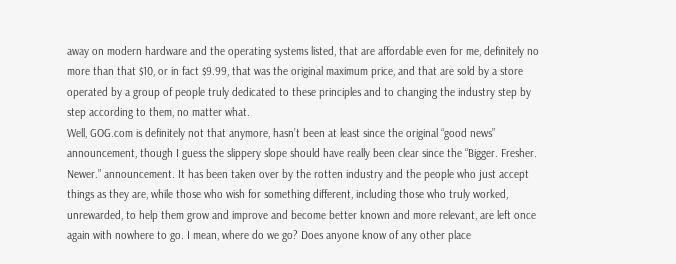away on modern hardware and the operating systems listed, that are affordable even for me, definitely no more than that $10, or in fact $9.99, that was the original maximum price, and that are sold by a store operated by a group of people truly dedicated to these principles and to changing the industry step by step according to them, no matter what.
Well, GOG.com is definitely not that anymore, hasn’t been at least since the original “good news” announcement, though I guess the slippery slope should have really been clear since the “Bigger. Fresher. Newer.” announcement. It has been taken over by the rotten industry and the people who just accept things as they are, while those who wish for something different, including those who truly worked, unrewarded, to help them grow and improve and become better known and more relevant, are left once again with nowhere to go. I mean, where do we go? Does anyone know of any other place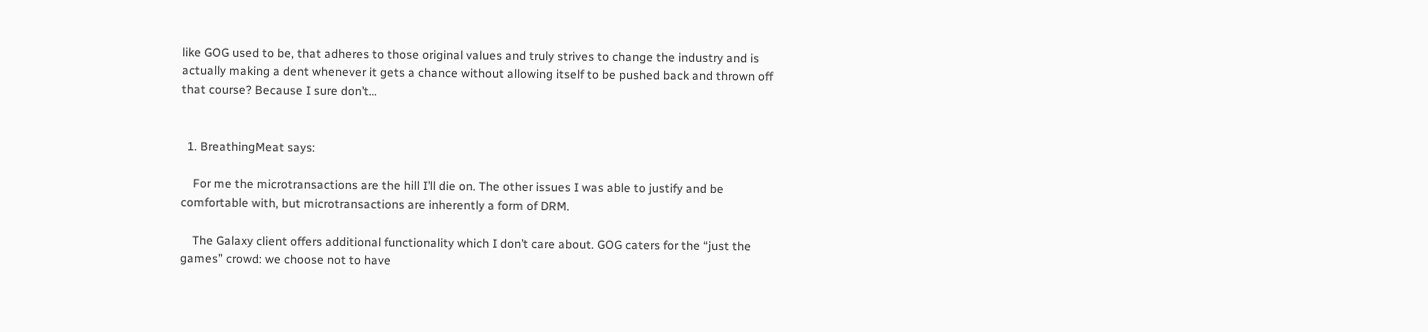like GOG used to be, that adheres to those original values and truly strives to change the industry and is actually making a dent whenever it gets a chance without allowing itself to be pushed back and thrown off that course? Because I sure don’t…


  1. BreathingMeat says:

    For me the microtransactions are the hill I’ll die on. The other issues I was able to justify and be comfortable with, but microtransactions are inherently a form of DRM.

    The Galaxy client offers additional functionality which I don’t care about. GOG caters for the “just the games” crowd: we choose not to have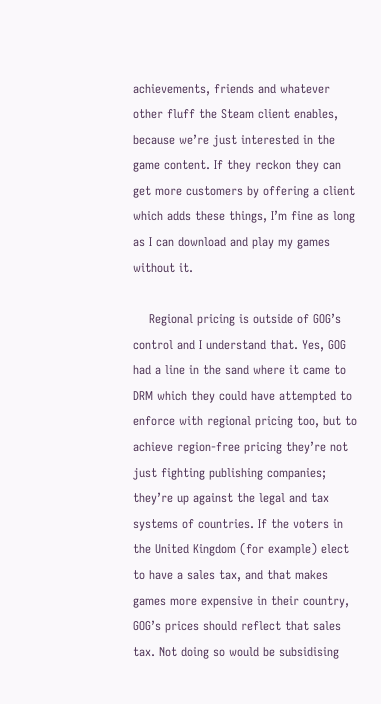achievements, friends and whatever other fluff the Steam client enables, because we’re just interested in the game content. If they reckon they can get more customers by offering a client which adds these things, I’m fine as long as I can download and play my games without it.

    Regional pricing is outside of GOG’s control and I understand that. Yes, GOG had a line in the sand where it came to DRM which they could have attempted to enforce with regional pricing too, but to achieve region-free pricing they’re not just fighting publishing companies; they’re up against the legal and tax systems of countries. If the voters in the United Kingdom (for example) elect to have a sales tax, and that makes games more expensive in their country, GOG’s prices should reflect that sales tax. Not doing so would be subsidising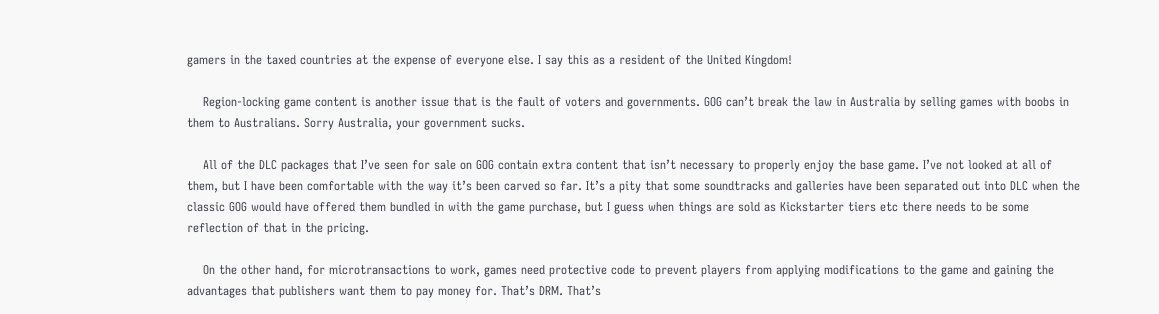gamers in the taxed countries at the expense of everyone else. I say this as a resident of the United Kingdom!

    Region-locking game content is another issue that is the fault of voters and governments. GOG can’t break the law in Australia by selling games with boobs in them to Australians. Sorry Australia, your government sucks.

    All of the DLC packages that I’ve seen for sale on GOG contain extra content that isn’t necessary to properly enjoy the base game. I’ve not looked at all of them, but I have been comfortable with the way it’s been carved so far. It’s a pity that some soundtracks and galleries have been separated out into DLC when the classic GOG would have offered them bundled in with the game purchase, but I guess when things are sold as Kickstarter tiers etc there needs to be some reflection of that in the pricing.

    On the other hand, for microtransactions to work, games need protective code to prevent players from applying modifications to the game and gaining the advantages that publishers want them to pay money for. That’s DRM. That’s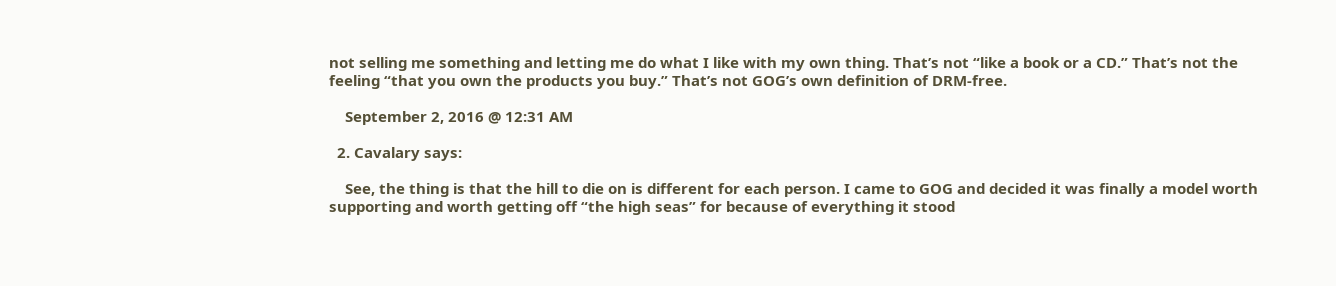not selling me something and letting me do what I like with my own thing. That’s not “like a book or a CD.” That’s not the feeling “that you own the products you buy.” That’s not GOG’s own definition of DRM-free.

    September 2, 2016 @ 12:31 AM

  2. Cavalary says:

    See, the thing is that the hill to die on is different for each person. I came to GOG and decided it was finally a model worth supporting and worth getting off “the high seas” for because of everything it stood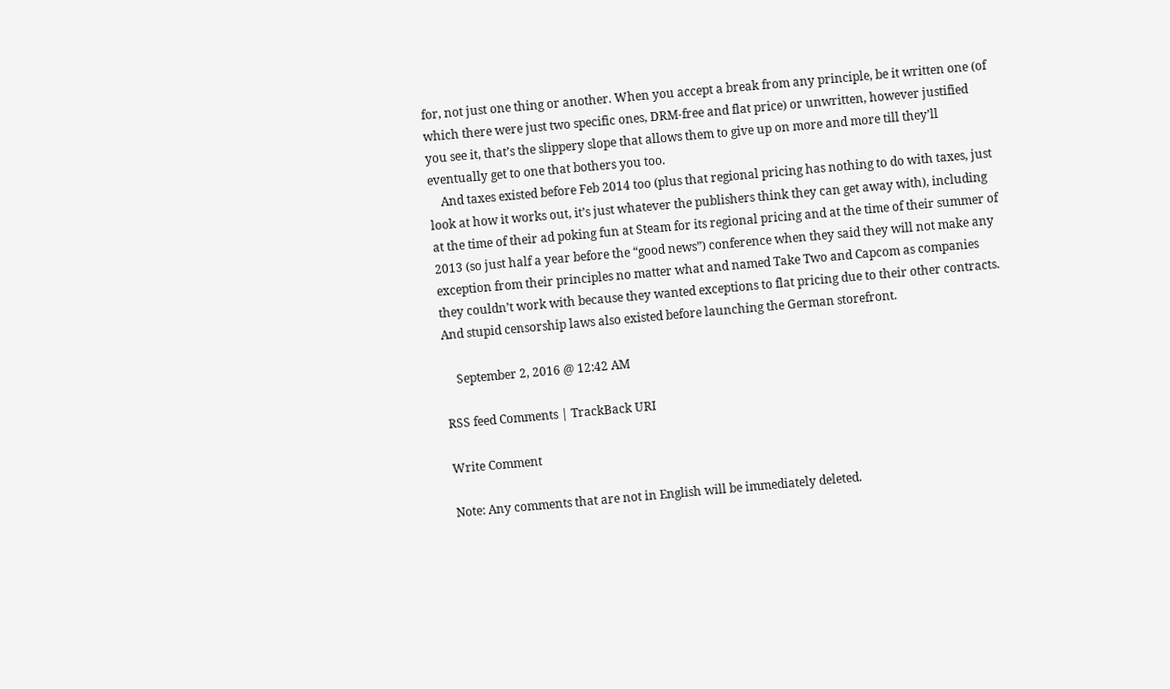for, not just one thing or another. When you accept a break from any principle, be it written one (of which there were just two specific ones, DRM-free and flat price) or unwritten, however justified you see it, that’s the slippery slope that allows them to give up on more and more till they’ll eventually get to one that bothers you too.
    And taxes existed before Feb 2014 too (plus that regional pricing has nothing to do with taxes, just look at how it works out, it’s just whatever the publishers think they can get away with), including at the time of their ad poking fun at Steam for its regional pricing and at the time of their summer of 2013 (so just half a year before the “good news”) conference when they said they will not make any exception from their principles no matter what and named Take Two and Capcom as companies they couldn’t work with because they wanted exceptions to flat pricing due to their other contracts. And stupid censorship laws also existed before launching the German storefront.

    September 2, 2016 @ 12:42 AM

RSS feed Comments | TrackBack URI

Write Comment

Note: Any comments that are not in English will be immediately deleted.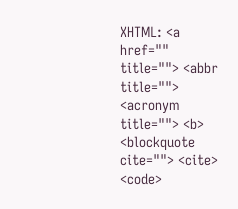XHTML: <a href="" title=""> <abbr title=""> <acronym title=""> <b> <blockquote cite=""> <cite> <code>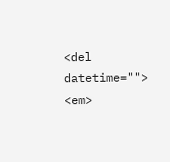<del datetime=""> <em>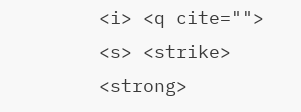<i> <q cite=""> <s> <strike> <strong>